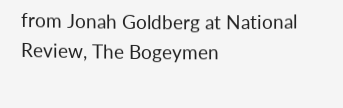from Jonah Goldberg at National Review, The Bogeymen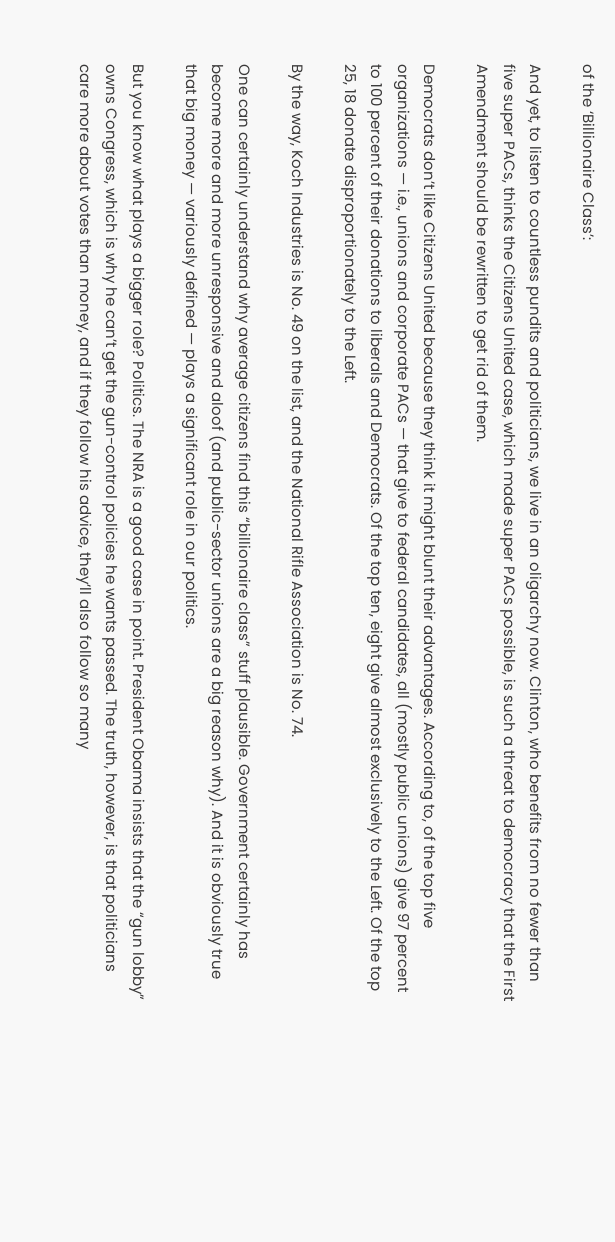of the ‘Billionaire Class’:

And yet, to listen to countless pundits and politicians, we live in an oligarchy now. Clinton, who benefits from no fewer than five super PACs, thinks the Citizens United case, which made super PACs possible, is such a threat to democracy that the First Amendment should be rewritten to get rid of them.

Democrats don’t like Citizens United because they think it might blunt their advantages. According to, of the top five organizations — i.e., unions and corporate PACs — that give to federal candidates, all (mostly public unions) give 97 percent to 100 percent of their donations to liberals and Democrats. Of the top ten, eight give almost exclusively to the Left. Of the top 25, 18 donate disproportionately to the Left.

By the way, Koch Industries is No. 49 on the list, and the National Rifle Association is No. 74.

One can certainly understand why average citizens find this “billionaire class” stuff plausible. Government certainly has become more and more unresponsive and aloof (and public-sector unions are a big reason why). And it is obviously true that big money — variously defined — plays a significant role in our politics.

But you know what plays a bigger role? Politics. The NRA is a good case in point. President Obama insists that the “gun lobby” owns Congress, which is why he can’t get the gun-control policies he wants passed. The truth, however, is that politicians care more about votes than money, and if they follow his advice, they’ll also follow so many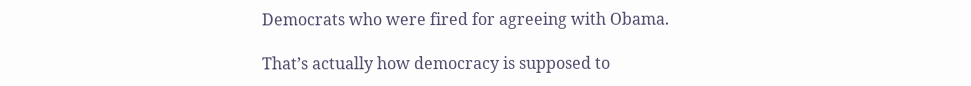Democrats who were fired for agreeing with Obama.

That’s actually how democracy is supposed to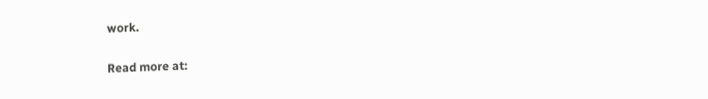work.

Read more at: